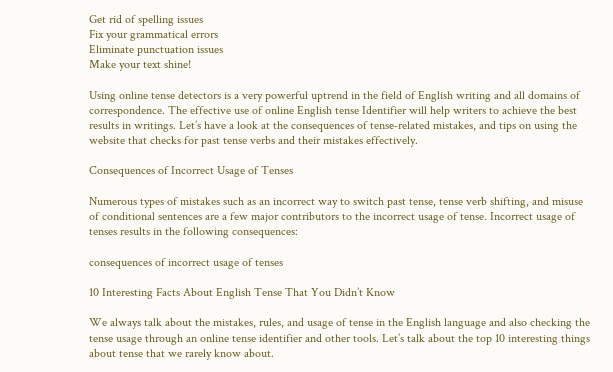Get rid of spelling issues
Fix your grammatical errors
Eliminate punctuation issues
Make your text shine!

Using online tense detectors is a very powerful uptrend in the field of English writing and all domains of correspondence. The effective use of online English tense Identifier will help writers to achieve the best results in writings. Let’s have a look at the consequences of tense-related mistakes, and tips on using the website that checks for past tense verbs and their mistakes effectively.

Consequences of Incorrect Usage of Tenses

Numerous types of mistakes such as an incorrect way to switch past tense, tense verb shifting, and misuse of conditional sentences are a few major contributors to the incorrect usage of tense. Incorrect usage of tenses results in the following consequences:

consequences of incorrect usage of tenses

10 Interesting Facts About English Tense That You Didn’t Know

We always talk about the mistakes, rules, and usage of tense in the English language and also checking the tense usage through an online tense identifier and other tools. Let’s talk about the top 10 interesting things about tense that we rarely know about.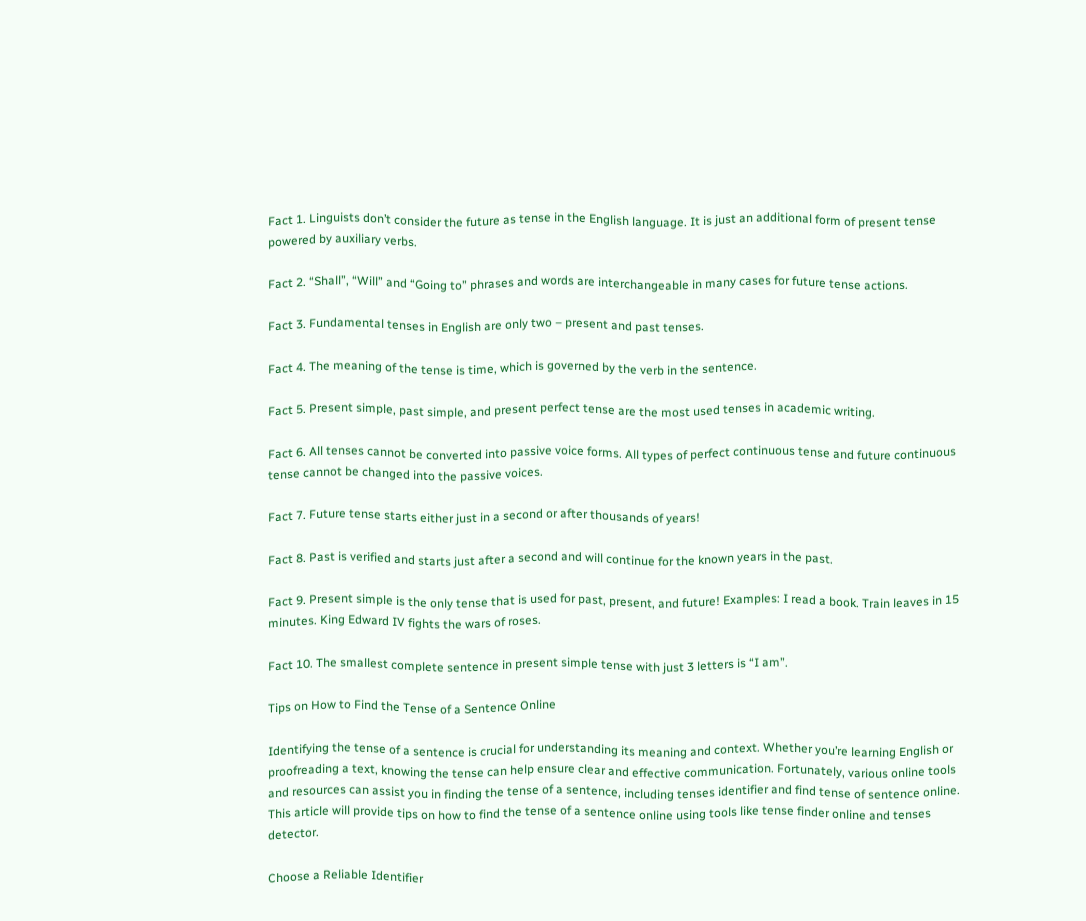Fact 1. Linguists don’t consider the future as tense in the English language. It is just an additional form of present tense powered by auxiliary verbs.

Fact 2. “Shall”, “Will” and “Going to” phrases and words are interchangeable in many cases for future tense actions.

Fact 3. Fundamental tenses in English are only two – present and past tenses.

Fact 4. The meaning of the tense is time, which is governed by the verb in the sentence.

Fact 5. Present simple, past simple, and present perfect tense are the most used tenses in academic writing.

Fact 6. All tenses cannot be converted into passive voice forms. All types of perfect continuous tense and future continuous tense cannot be changed into the passive voices.

Fact 7. Future tense starts either just in a second or after thousands of years!

Fact 8. Past is verified and starts just after a second and will continue for the known years in the past.

Fact 9. Present simple is the only tense that is used for past, present, and future! Examples: I read a book. Train leaves in 15 minutes. King Edward IV fights the wars of roses.

Fact 10. The smallest complete sentence in present simple tense with just 3 letters is “I am”.

Tips on How to Find the Tense of a Sentence Online

Identifying the tense of a sentence is crucial for understanding its meaning and context. Whether you’re learning English or proofreading a text, knowing the tense can help ensure clear and effective communication. Fortunately, various online tools and resources can assist you in finding the tense of a sentence, including tenses identifier and find tense of sentence online. This article will provide tips on how to find the tense of a sentence online using tools like tense finder online and tenses detector.

Choose a Reliable Identifier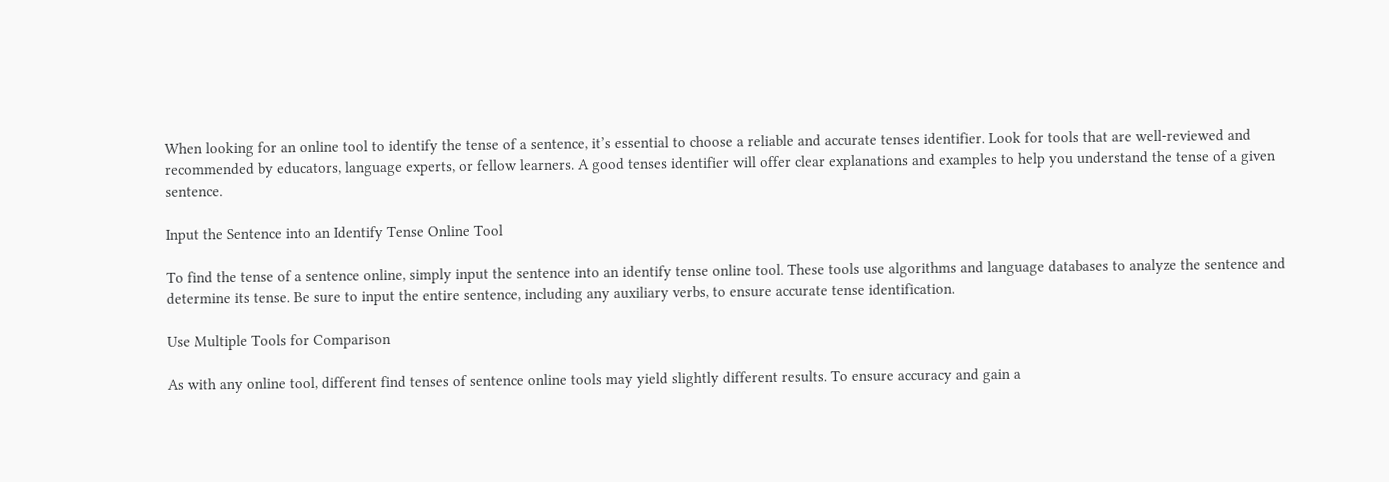When looking for an online tool to identify the tense of a sentence, it’s essential to choose a reliable and accurate tenses identifier. Look for tools that are well-reviewed and recommended by educators, language experts, or fellow learners. A good tenses identifier will offer clear explanations and examples to help you understand the tense of a given sentence.

Input the Sentence into an Identify Tense Online Tool

To find the tense of a sentence online, simply input the sentence into an identify tense online tool. These tools use algorithms and language databases to analyze the sentence and determine its tense. Be sure to input the entire sentence, including any auxiliary verbs, to ensure accurate tense identification.

Use Multiple Tools for Comparison

As with any online tool, different find tenses of sentence online tools may yield slightly different results. To ensure accuracy and gain a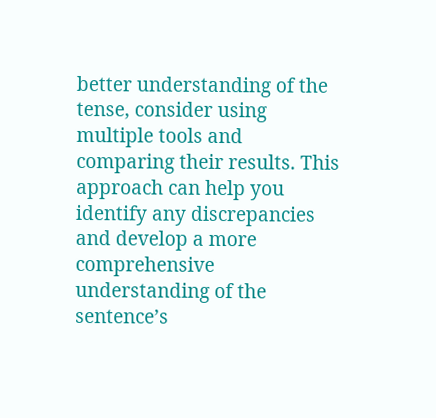better understanding of the tense, consider using multiple tools and comparing their results. This approach can help you identify any discrepancies and develop a more comprehensive understanding of the sentence’s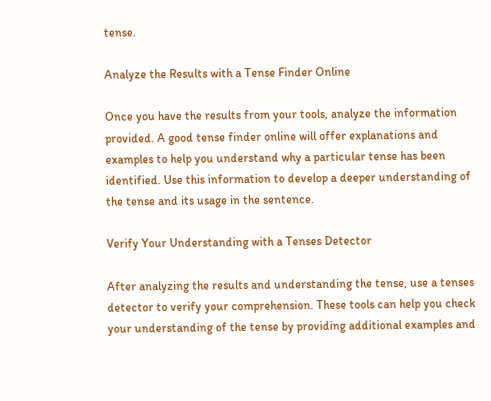tense.

Analyze the Results with a Tense Finder Online

Once you have the results from your tools, analyze the information provided. A good tense finder online will offer explanations and examples to help you understand why a particular tense has been identified. Use this information to develop a deeper understanding of the tense and its usage in the sentence.

Verify Your Understanding with a Tenses Detector

After analyzing the results and understanding the tense, use a tenses detector to verify your comprehension. These tools can help you check your understanding of the tense by providing additional examples and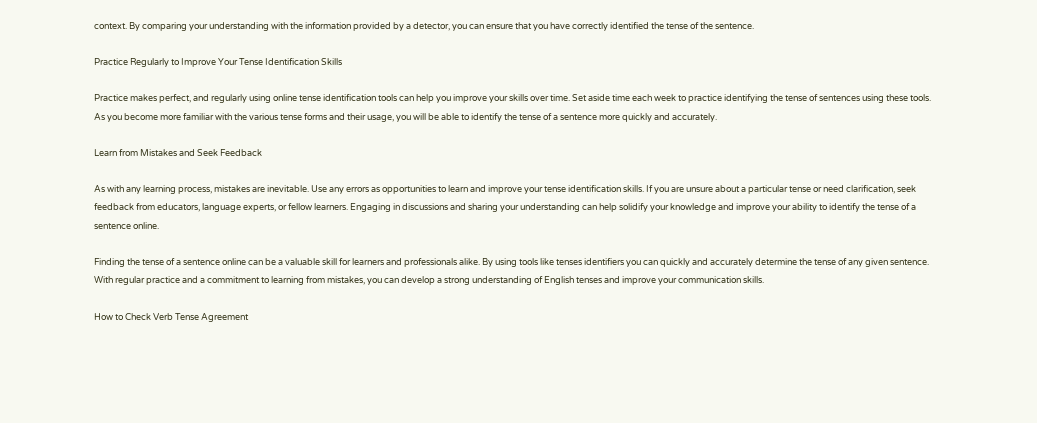context. By comparing your understanding with the information provided by a detector, you can ensure that you have correctly identified the tense of the sentence.

Practice Regularly to Improve Your Tense Identification Skills

Practice makes perfect, and regularly using online tense identification tools can help you improve your skills over time. Set aside time each week to practice identifying the tense of sentences using these tools. As you become more familiar with the various tense forms and their usage, you will be able to identify the tense of a sentence more quickly and accurately.

Learn from Mistakes and Seek Feedback

As with any learning process, mistakes are inevitable. Use any errors as opportunities to learn and improve your tense identification skills. If you are unsure about a particular tense or need clarification, seek feedback from educators, language experts, or fellow learners. Engaging in discussions and sharing your understanding can help solidify your knowledge and improve your ability to identify the tense of a sentence online.

Finding the tense of a sentence online can be a valuable skill for learners and professionals alike. By using tools like tenses identifiers you can quickly and accurately determine the tense of any given sentence. With regular practice and a commitment to learning from mistakes, you can develop a strong understanding of English tenses and improve your communication skills.

How to Check Verb Tense Agreement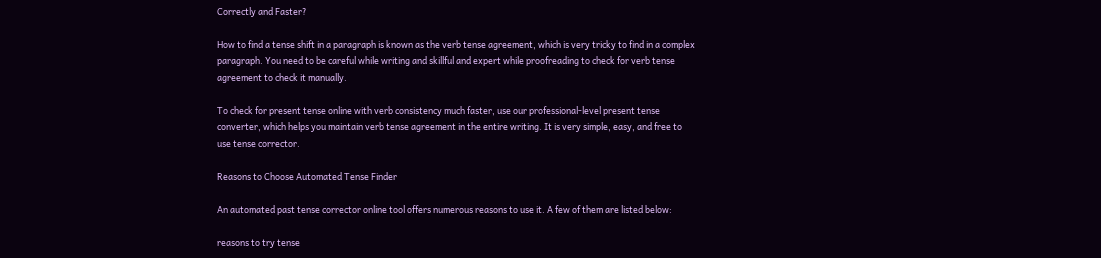Correctly and Faster?

How to find a tense shift in a paragraph is known as the verb tense agreement, which is very tricky to find in a complex paragraph. You need to be careful while writing and skillful and expert while proofreading to check for verb tense agreement to check it manually.

To check for present tense online with verb consistency much faster, use our professional-level present tense converter, which helps you maintain verb tense agreement in the entire writing. It is very simple, easy, and free to use tense corrector.

Reasons to Choose Automated Tense Finder

An automated past tense corrector online tool offers numerous reasons to use it. A few of them are listed below:

reasons to try tense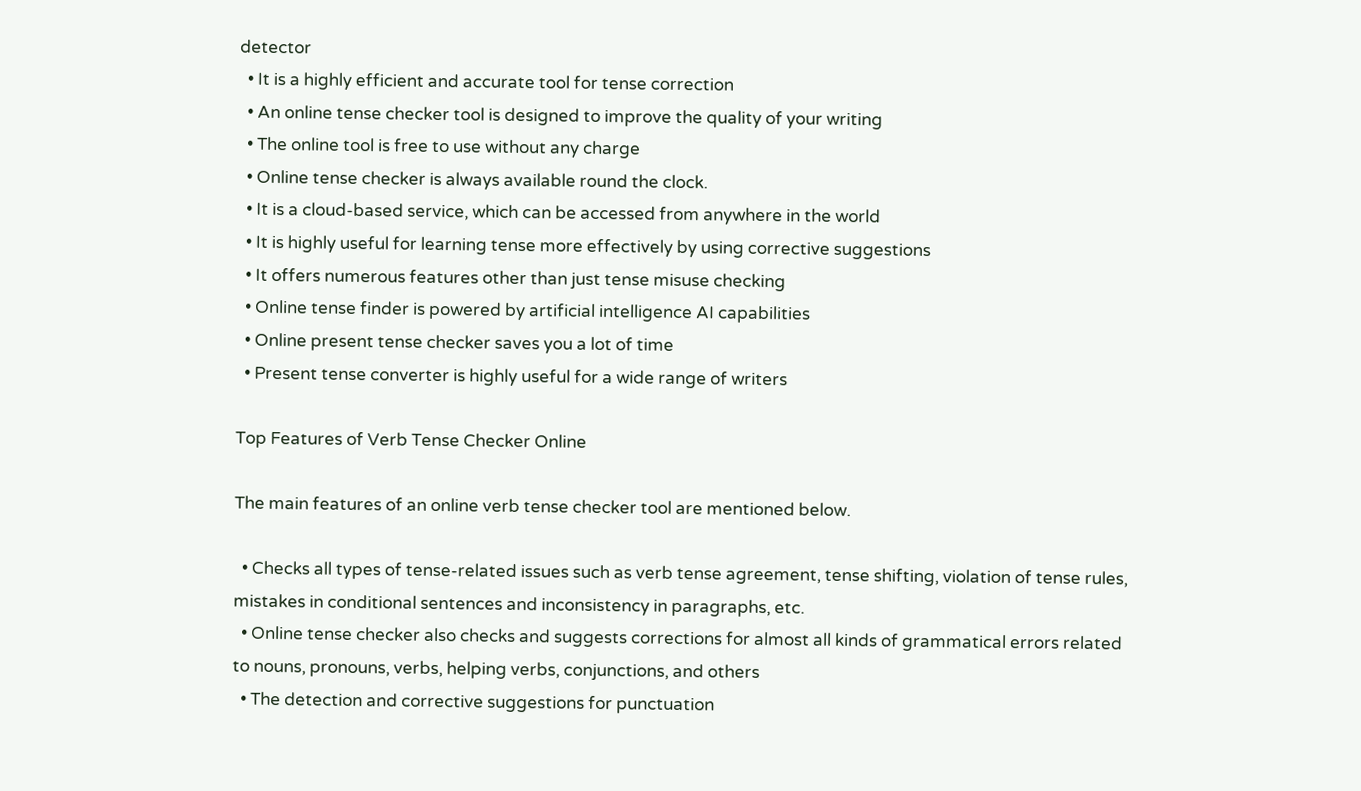detector
  • It is a highly efficient and accurate tool for tense correction
  • An online tense checker tool is designed to improve the quality of your writing
  • The online tool is free to use without any charge
  • Online tense checker is always available round the clock.
  • It is a cloud-based service, which can be accessed from anywhere in the world
  • It is highly useful for learning tense more effectively by using corrective suggestions
  • It offers numerous features other than just tense misuse checking
  • Online tense finder is powered by artificial intelligence AI capabilities
  • Online present tense checker saves you a lot of time
  • Present tense converter is highly useful for a wide range of writers

Top Features of Verb Tense Checker Online

The main features of an online verb tense checker tool are mentioned below.

  • Checks all types of tense-related issues such as verb tense agreement, tense shifting, violation of tense rules, mistakes in conditional sentences and inconsistency in paragraphs, etc.
  • Online tense checker also checks and suggests corrections for almost all kinds of grammatical errors related to nouns, pronouns, verbs, helping verbs, conjunctions, and others
  • The detection and corrective suggestions for punctuation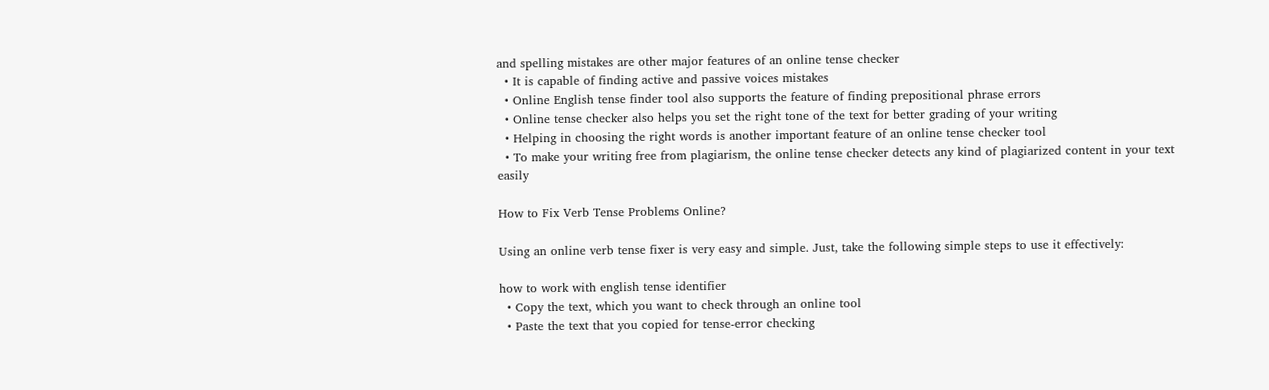and spelling mistakes are other major features of an online tense checker
  • It is capable of finding active and passive voices mistakes
  • Online English tense finder tool also supports the feature of finding prepositional phrase errors
  • Online tense checker also helps you set the right tone of the text for better grading of your writing
  • Helping in choosing the right words is another important feature of an online tense checker tool
  • To make your writing free from plagiarism, the online tense checker detects any kind of plagiarized content in your text easily

How to Fix Verb Tense Problems Online?

Using an online verb tense fixer is very easy and simple. Just, take the following simple steps to use it effectively:

how to work with english tense identifier
  • Copy the text, which you want to check through an online tool
  • Paste the text that you copied for tense-error checking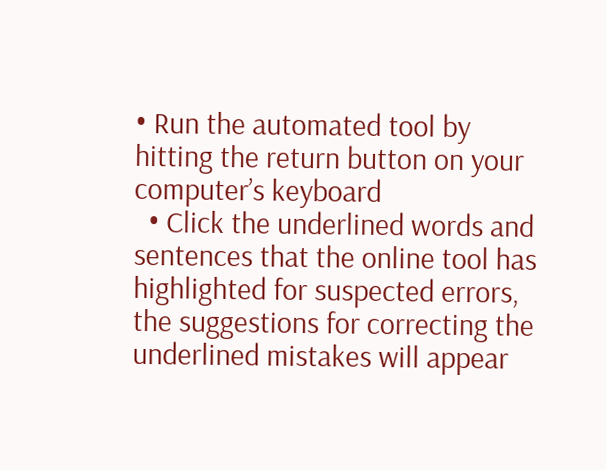• Run the automated tool by hitting the return button on your computer’s keyboard
  • Click the underlined words and sentences that the online tool has highlighted for suspected errors, the suggestions for correcting the underlined mistakes will appear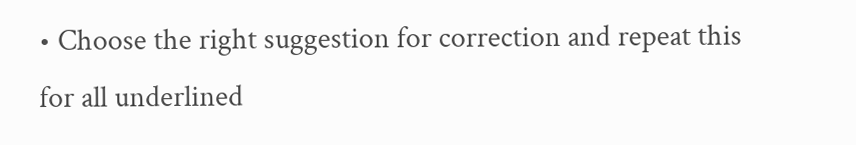• Choose the right suggestion for correction and repeat this for all underlined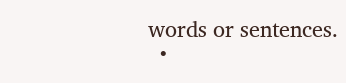words or sentences.
  •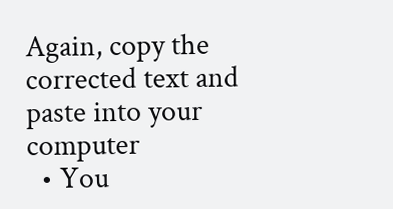Again, copy the corrected text and paste into your computer
  • You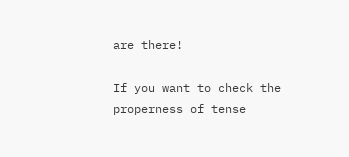are there!

If you want to check the properness of tense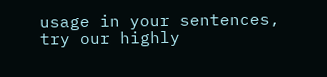usage in your sentences, try our highly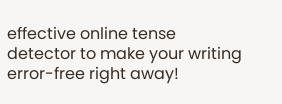effective online tense detector to make your writing error-free right away!